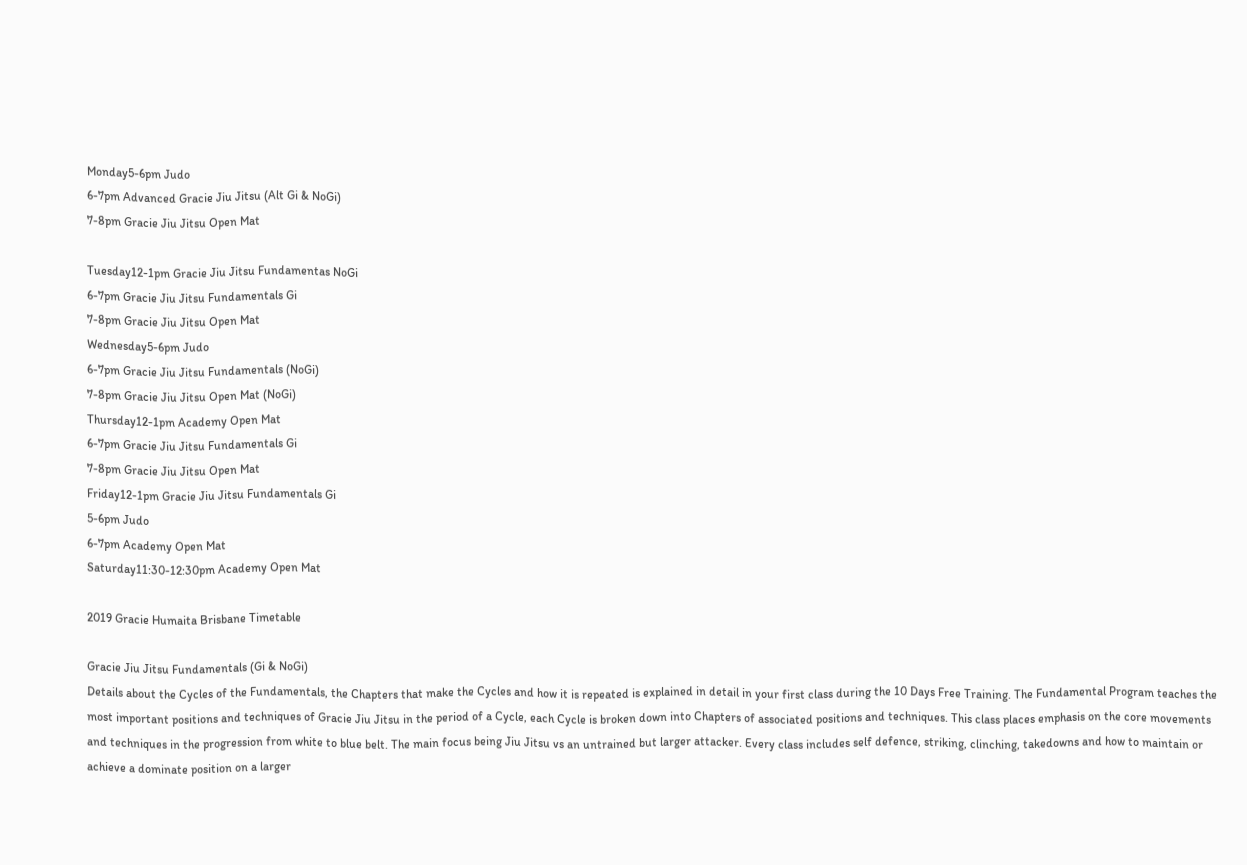Monday5-6pm Judo
6-7pm Advanced Gracie Jiu Jitsu (Alt Gi & NoGi)
7-8pm Gracie Jiu Jitsu Open Mat

Tuesday12-1pm Gracie Jiu Jitsu Fundamentas NoGi
6-7pm Gracie Jiu Jitsu Fundamentals Gi
7-8pm Gracie Jiu Jitsu Open Mat
Wednesday5-6pm Judo
6-7pm Gracie Jiu Jitsu Fundamentals (NoGi)
7-8pm Gracie Jiu Jitsu Open Mat (NoGi)
Thursday12-1pm Academy Open Mat
6-7pm Gracie Jiu Jitsu Fundamentals Gi
7-8pm Gracie Jiu Jitsu Open Mat
Friday12-1pm Gracie Jiu Jitsu Fundamentals Gi
5-6pm Judo
6-7pm Academy Open Mat
Saturday11:30-12:30pm Academy Open Mat

2019 Gracie Humaita Brisbane Timetable

Gracie Jiu Jitsu Fundamentals (Gi & NoGi)
Details about the Cycles of the Fundamentals, the Chapters that make the Cycles and how it is repeated is explained in detail in your first class during the 10 Days Free Training. The Fundamental Program teaches the most important positions and techniques of Gracie Jiu Jitsu in the period of a Cycle, each Cycle is broken down into Chapters of associated positions and techniques. This class places emphasis on the core movements and techniques in the progression from white to blue belt. The main focus being Jiu Jitsu vs an untrained but larger attacker. Every class includes self defence, striking, clinching, takedowns and how to maintain or achieve a dominate position on a larger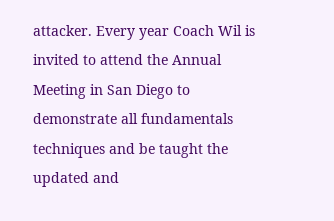attacker. Every year Coach Wil is invited to attend the Annual Meeting in San Diego to demonstrate all fundamentals techniques and be taught the updated and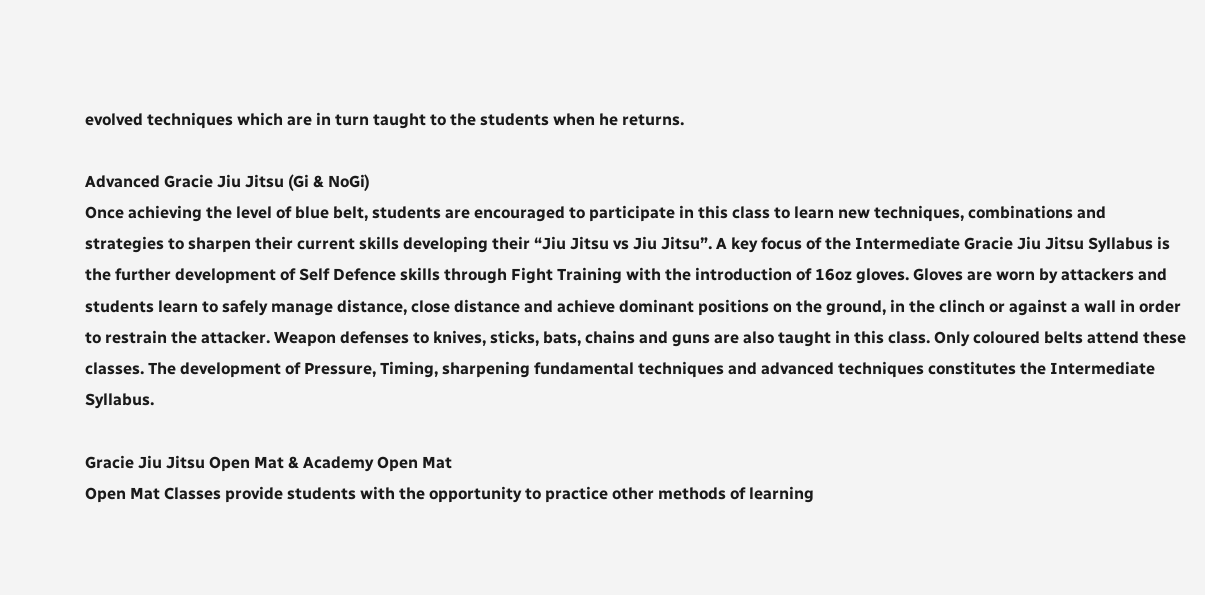evolved techniques which are in turn taught to the students when he returns.

Advanced Gracie Jiu Jitsu (Gi & NoGi)
Once achieving the level of blue belt, students are encouraged to participate in this class to learn new techniques, combinations and strategies to sharpen their current skills developing their “Jiu Jitsu vs Jiu Jitsu”. A key focus of the Intermediate Gracie Jiu Jitsu Syllabus is the further development of Self Defence skills through Fight Training with the introduction of 16oz gloves. Gloves are worn by attackers and students learn to safely manage distance, close distance and achieve dominant positions on the ground, in the clinch or against a wall in order to restrain the attacker. Weapon defenses to knives, sticks, bats, chains and guns are also taught in this class. Only coloured belts attend these classes. The development of Pressure, Timing, sharpening fundamental techniques and advanced techniques constitutes the Intermediate Syllabus.

Gracie Jiu Jitsu Open Mat & Academy Open Mat
Open Mat Classes provide students with the opportunity to practice other methods of learning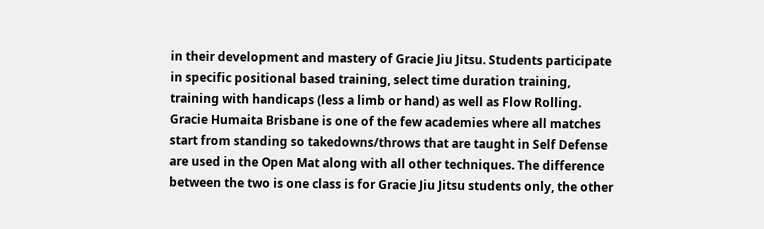in their development and mastery of Gracie Jiu Jitsu. Students participate in specific positional based training, select time duration training, training with handicaps (less a limb or hand) as well as Flow Rolling. Gracie Humaita Brisbane is one of the few academies where all matches start from standing so takedowns/throws that are taught in Self Defense are used in the Open Mat along with all other techniques. The difference between the two is one class is for Gracie Jiu Jitsu students only, the other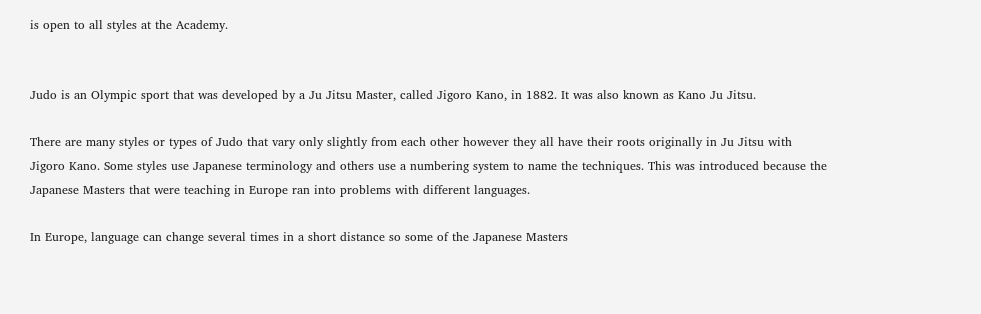is open to all styles at the Academy.


Judo is an Olympic sport that was developed by a Ju Jitsu Master, called Jigoro Kano, in 1882. It was also known as Kano Ju Jitsu.

There are many styles or types of Judo that vary only slightly from each other however they all have their roots originally in Ju Jitsu with Jigoro Kano. Some styles use Japanese terminology and others use a numbering system to name the techniques. This was introduced because the Japanese Masters that were teaching in Europe ran into problems with different languages.

In Europe, language can change several times in a short distance so some of the Japanese Masters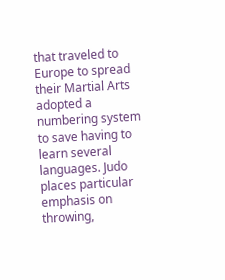that traveled to Europe to spread their Martial Arts adopted a numbering system to save having to learn several languages. Judo places particular emphasis on throwing,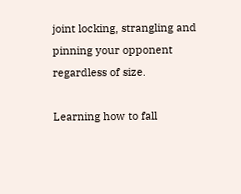joint locking, strangling and pinning your opponent regardless of size.

Learning how to fall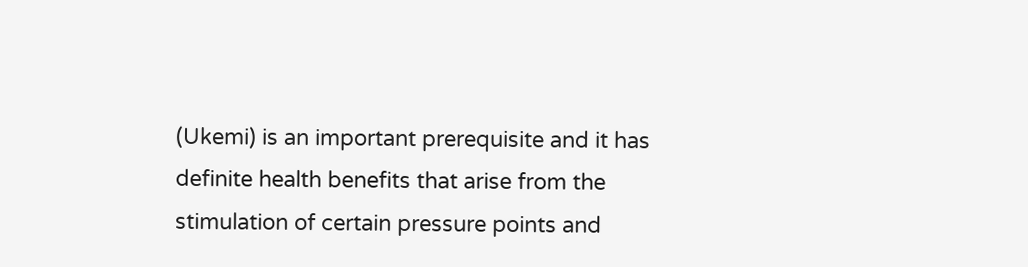(Ukemi) is an important prerequisite and it has definite health benefits that arise from the stimulation of certain pressure points and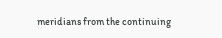meridians from the continuing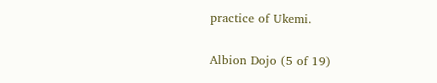practice of Ukemi.

Albion Dojo (5 of 19)